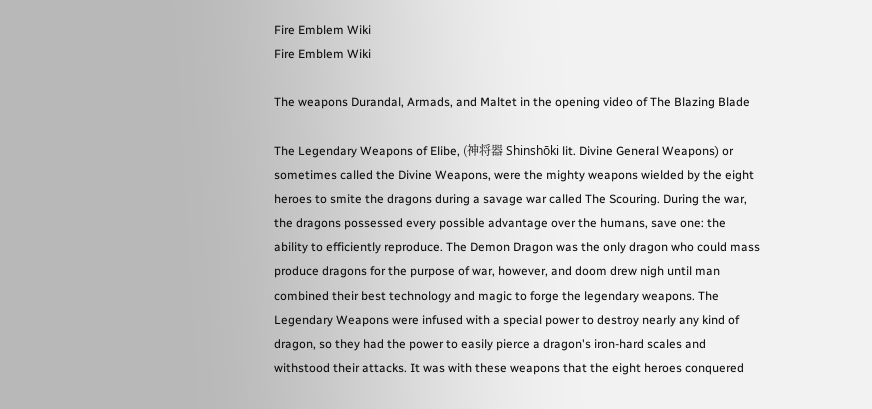Fire Emblem Wiki
Fire Emblem Wiki

The weapons Durandal, Armads, and Maltet in the opening video of The Blazing Blade

The Legendary Weapons of Elibe, (神将器 Shinshōki lit. Divine General Weapons) or sometimes called the Divine Weapons, were the mighty weapons wielded by the eight heroes to smite the dragons during a savage war called The Scouring. During the war, the dragons possessed every possible advantage over the humans, save one: the ability to efficiently reproduce. The Demon Dragon was the only dragon who could mass produce dragons for the purpose of war, however, and doom drew nigh until man combined their best technology and magic to forge the legendary weapons. The Legendary Weapons were infused with a special power to destroy nearly any kind of dragon, so they had the power to easily pierce a dragon's iron-hard scales and withstood their attacks. It was with these weapons that the eight heroes conquered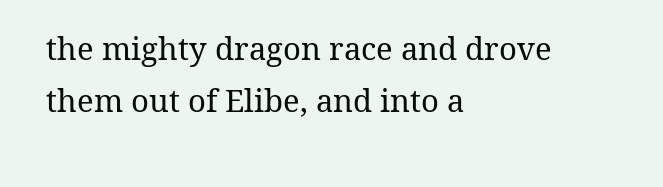the mighty dragon race and drove them out of Elibe, and into a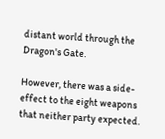distant world through the Dragon's Gate.

However, there was a side-effect to the eight weapons that neither party expected.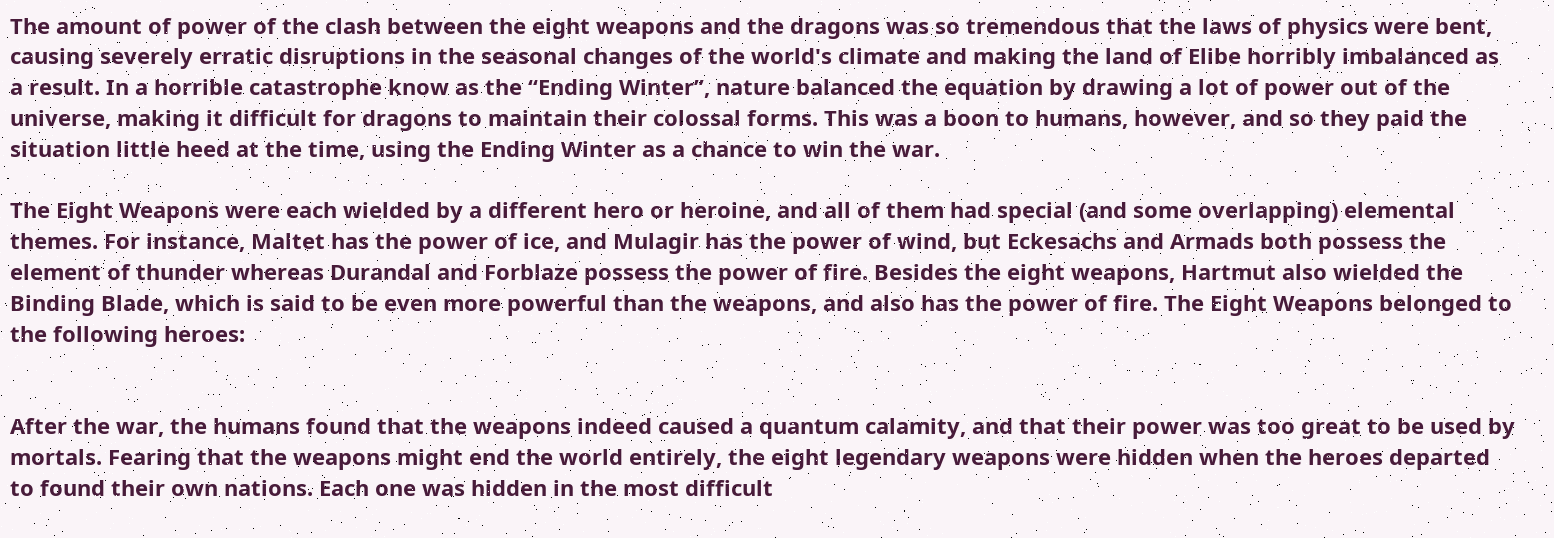The amount of power of the clash between the eight weapons and the dragons was so tremendous that the laws of physics were bent, causing severely erratic disruptions in the seasonal changes of the world's climate and making the land of Elibe horribly imbalanced as a result. In a horrible catastrophe know as the “Ending Winter”, nature balanced the equation by drawing a lot of power out of the universe, making it difficult for dragons to maintain their colossal forms. This was a boon to humans, however, and so they paid the situation little heed at the time, using the Ending Winter as a chance to win the war.

The Eight Weapons were each wielded by a different hero or heroine, and all of them had special (and some overlapping) elemental themes. For instance, Maltet has the power of ice, and Mulagir has the power of wind, but Eckesachs and Armads both possess the element of thunder whereas Durandal and Forblaze possess the power of fire. Besides the eight weapons, Hartmut also wielded the Binding Blade, which is said to be even more powerful than the weapons, and also has the power of fire. The Eight Weapons belonged to the following heroes:


After the war, the humans found that the weapons indeed caused a quantum calamity, and that their power was too great to be used by mortals. Fearing that the weapons might end the world entirely, the eight legendary weapons were hidden when the heroes departed to found their own nations. Each one was hidden in the most difficult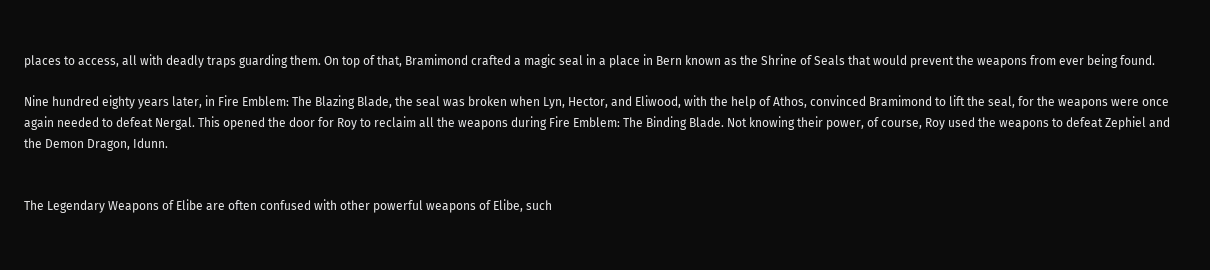places to access, all with deadly traps guarding them. On top of that, Bramimond crafted a magic seal in a place in Bern known as the Shrine of Seals that would prevent the weapons from ever being found.

Nine hundred eighty years later, in Fire Emblem: The Blazing Blade, the seal was broken when Lyn, Hector, and Eliwood, with the help of Athos, convinced Bramimond to lift the seal, for the weapons were once again needed to defeat Nergal. This opened the door for Roy to reclaim all the weapons during Fire Emblem: The Binding Blade. Not knowing their power, of course, Roy used the weapons to defeat Zephiel and the Demon Dragon, Idunn.


The Legendary Weapons of Elibe are often confused with other powerful weapons of Elibe, such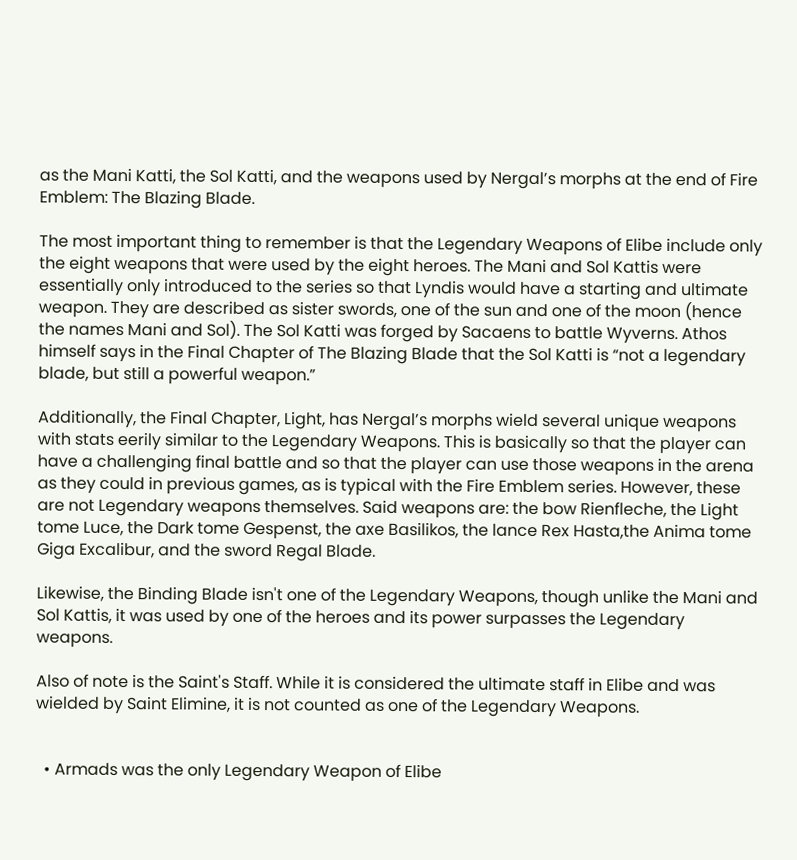as the Mani Katti, the Sol Katti, and the weapons used by Nergal’s morphs at the end of Fire Emblem: The Blazing Blade.

The most important thing to remember is that the Legendary Weapons of Elibe include only the eight weapons that were used by the eight heroes. The Mani and Sol Kattis were essentially only introduced to the series so that Lyndis would have a starting and ultimate weapon. They are described as sister swords, one of the sun and one of the moon (hence the names Mani and Sol). The Sol Katti was forged by Sacaens to battle Wyverns. Athos himself says in the Final Chapter of The Blazing Blade that the Sol Katti is “not a legendary blade, but still a powerful weapon.”

Additionally, the Final Chapter, Light, has Nergal’s morphs wield several unique weapons with stats eerily similar to the Legendary Weapons. This is basically so that the player can have a challenging final battle and so that the player can use those weapons in the arena as they could in previous games, as is typical with the Fire Emblem series. However, these are not Legendary weapons themselves. Said weapons are: the bow Rienfleche, the Light tome Luce, the Dark tome Gespenst, the axe Basilikos, the lance Rex Hasta,the Anima tome Giga Excalibur, and the sword Regal Blade.

Likewise, the Binding Blade isn't one of the Legendary Weapons, though unlike the Mani and Sol Kattis, it was used by one of the heroes and its power surpasses the Legendary weapons.

Also of note is the Saint's Staff. While it is considered the ultimate staff in Elibe and was wielded by Saint Elimine, it is not counted as one of the Legendary Weapons.


  • Armads was the only Legendary Weapon of Elibe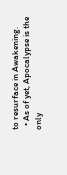to resurface in Awakening.
  • As of yet, Apocalypse is the only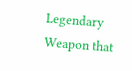Legendary Weapon that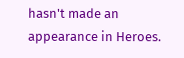hasn't made an appearance in Heroes.